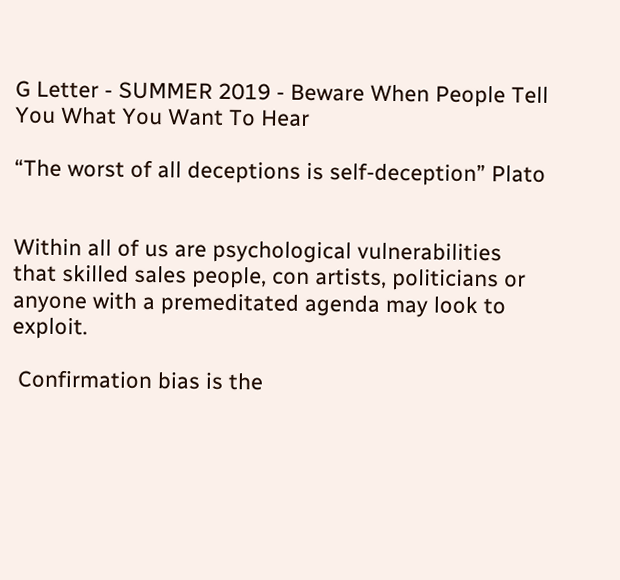G Letter - SUMMER 2019 - Beware When People Tell You What You Want To Hear

“The worst of all deceptions is self-deception” Plato


Within all of us are psychological vulnerabilities that skilled sales people, con artists, politicians or anyone with a premeditated agenda may look to exploit.

 Confirmation bias is the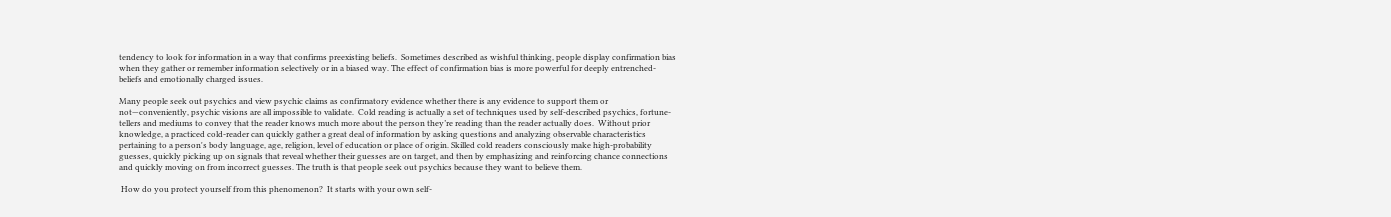tendency to look for information in a way that confirms preexisting beliefs.  Sometimes described as wishful thinking, people display confirmation bias when they gather or remember information selectively or in a biased way. The effect of confirmation bias is more powerful for deeply entrenched-beliefs and emotionally charged issues.

Many people seek out psychics and view psychic claims as confirmatory evidence whether there is any evidence to support them or not—conveniently, psychic visions are all impossible to validate.  Cold reading is actually a set of techniques used by self-described psychics, fortune-tellers and mediums to convey that the reader knows much more about the person they’re reading than the reader actually does.  Without prior knowledge, a practiced cold-reader can quickly gather a great deal of information by asking questions and analyzing observable characteristics pertaining to a person's body language, age, religion, level of education or place of origin. Skilled cold readers consciously make high-probability guesses, quickly picking up on signals that reveal whether their guesses are on target, and then by emphasizing and reinforcing chance connections and quickly moving on from incorrect guesses. The truth is that people seek out psychics because they want to believe them.

 How do you protect yourself from this phenomenon?  It starts with your own self-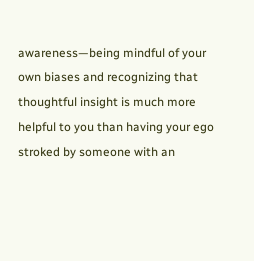awareness—being mindful of your own biases and recognizing that thoughtful insight is much more helpful to you than having your ego stroked by someone with an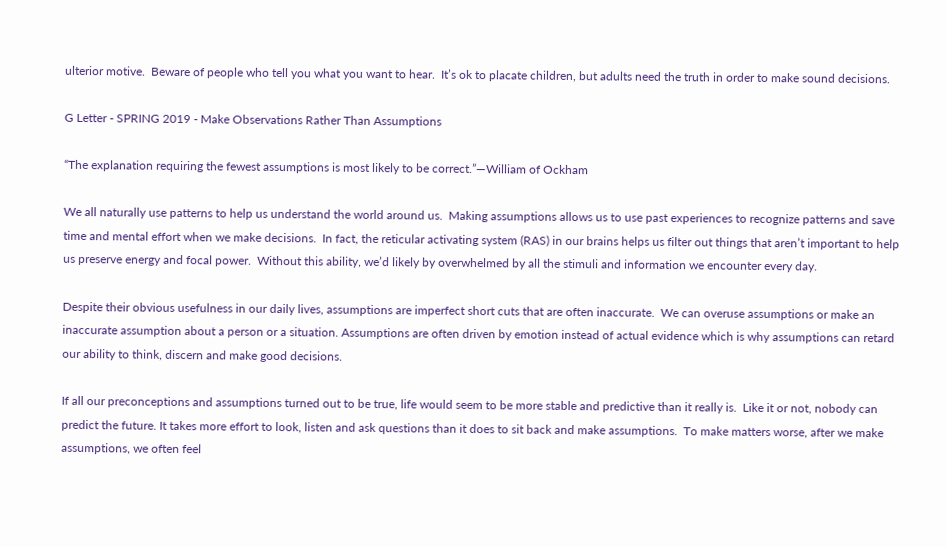ulterior motive.  Beware of people who tell you what you want to hear.  It’s ok to placate children, but adults need the truth in order to make sound decisions.

G Letter - SPRING 2019 - Make Observations Rather Than Assumptions

“The explanation requiring the fewest assumptions is most likely to be correct.”―William of Ockham

We all naturally use patterns to help us understand the world around us.  Making assumptions allows us to use past experiences to recognize patterns and save time and mental effort when we make decisions.  In fact, the reticular activating system (RAS) in our brains helps us filter out things that aren’t important to help us preserve energy and focal power.  Without this ability, we’d likely by overwhelmed by all the stimuli and information we encounter every day.

Despite their obvious usefulness in our daily lives, assumptions are imperfect short cuts that are often inaccurate.  We can overuse assumptions or make an inaccurate assumption about a person or a situation. Assumptions are often driven by emotion instead of actual evidence which is why assumptions can retard our ability to think, discern and make good decisions.

If all our preconceptions and assumptions turned out to be true, life would seem to be more stable and predictive than it really is.  Like it or not, nobody can predict the future. It takes more effort to look, listen and ask questions than it does to sit back and make assumptions.  To make matters worse, after we make assumptions, we often feel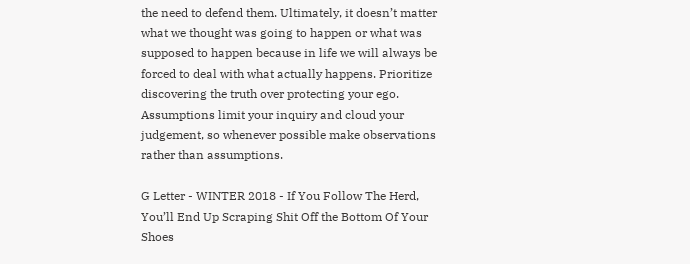the need to defend them. Ultimately, it doesn’t matter what we thought was going to happen or what was supposed to happen because in life we will always be forced to deal with what actually happens. Prioritize discovering the truth over protecting your ego.  Assumptions limit your inquiry and cloud your judgement, so whenever possible make observations rather than assumptions.

G Letter - WINTER 2018 - If You Follow The Herd, You’ll End Up Scraping Shit Off the Bottom Of Your Shoes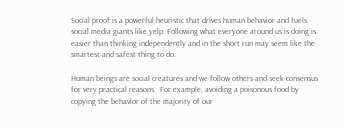Social proof is a powerful heuristic that drives human behavior and fuels social media giants like yelp. Following what everyone around us is doing is easier than thinking independently and in the short run may seem like the smartest and safest thing to do.

Human beings are social creatures and we follow others and seek consensus for very practical reasons.  For example, avoiding a poisonous food by copying the behavior of the majority of our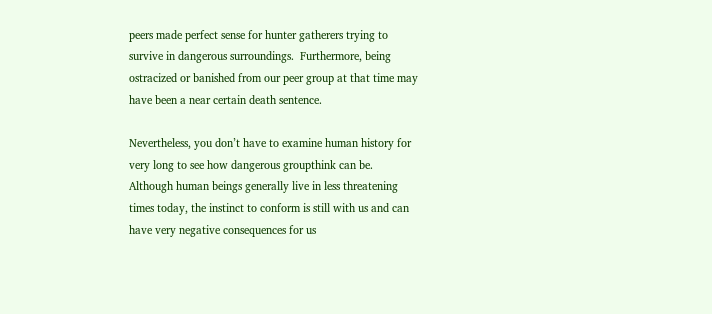peers made perfect sense for hunter gatherers trying to survive in dangerous surroundings.  Furthermore, being ostracized or banished from our peer group at that time may have been a near certain death sentence.

Nevertheless, you don’t have to examine human history for very long to see how dangerous groupthink can be.  Although human beings generally live in less threatening times today, the instinct to conform is still with us and can have very negative consequences for us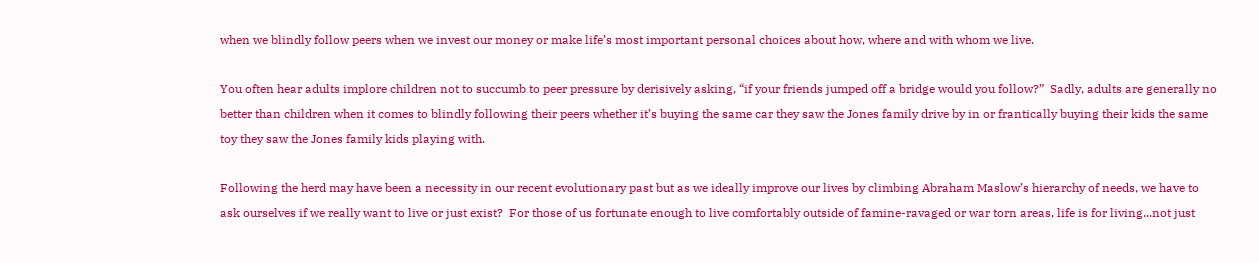when we blindly follow peers when we invest our money or make life’s most important personal choices about how, where and with whom we live.

You often hear adults implore children not to succumb to peer pressure by derisively asking, “if your friends jumped off a bridge would you follow?”  Sadly, adults are generally no better than children when it comes to blindly following their peers whether it’s buying the same car they saw the Jones family drive by in or frantically buying their kids the same toy they saw the Jones family kids playing with.

Following the herd may have been a necessity in our recent evolutionary past but as we ideally improve our lives by climbing Abraham Maslow’s hierarchy of needs, we have to ask ourselves if we really want to live or just exist?  For those of us fortunate enough to live comfortably outside of famine-ravaged or war torn areas, life is for living...not just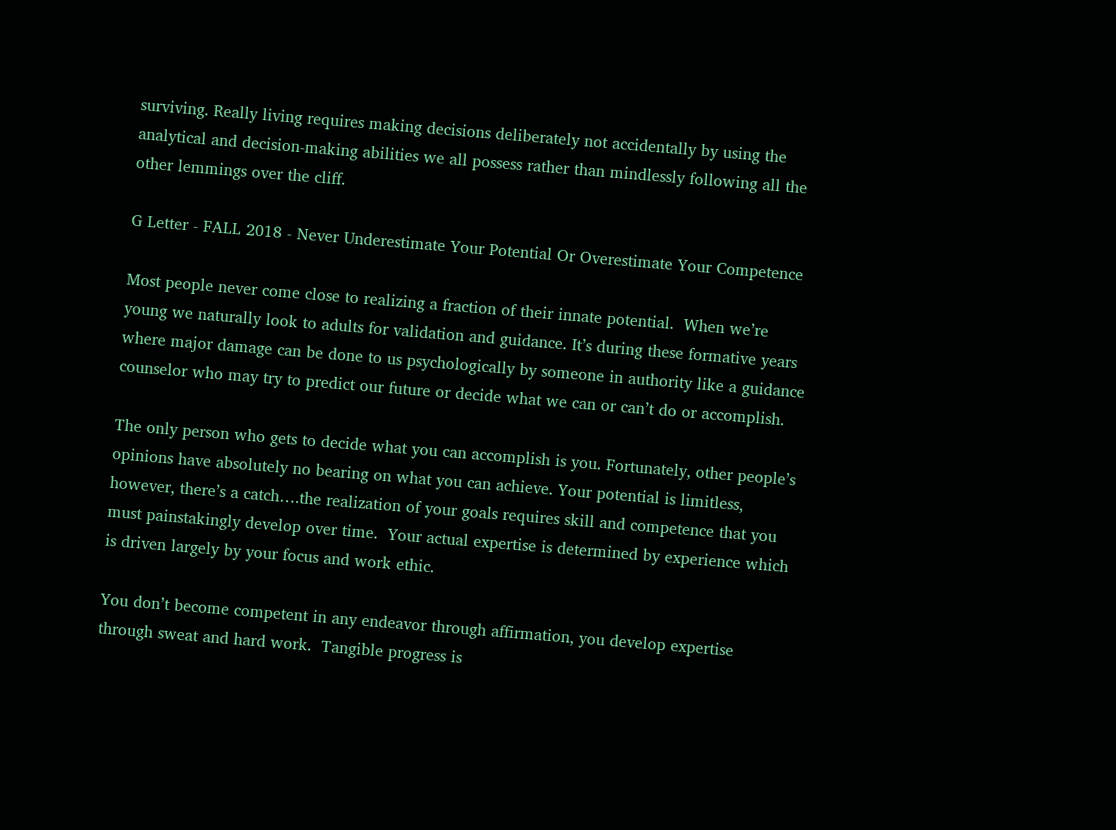surviving. Really living requires making decisions deliberately not accidentally by using the analytical and decision-making abilities we all possess rather than mindlessly following all the other lemmings over the cliff.

G Letter - FALL 2018 - Never Underestimate Your Potential Or Overestimate Your Competence

Most people never come close to realizing a fraction of their innate potential.  When we’re young we naturally look to adults for validation and guidance. It’s during these formative years where major damage can be done to us psychologically by someone in authority like a guidance counselor who may try to predict our future or decide what we can or can’t do or accomplish.

The only person who gets to decide what you can accomplish is you. Fortunately, other people’s opinions have absolutely no bearing on what you can achieve. Your potential is limitless, however, there’s a catch….the realization of your goals requires skill and competence that you must painstakingly develop over time.  Your actual expertise is determined by experience which is driven largely by your focus and work ethic.

You don’t become competent in any endeavor through affirmation, you develop expertise through sweat and hard work.  Tangible progress is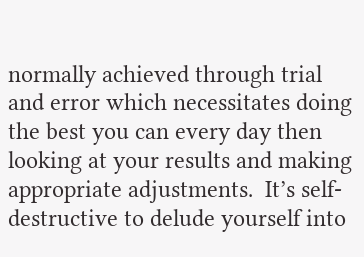normally achieved through trial and error which necessitates doing the best you can every day then looking at your results and making appropriate adjustments.  It’s self-destructive to delude yourself into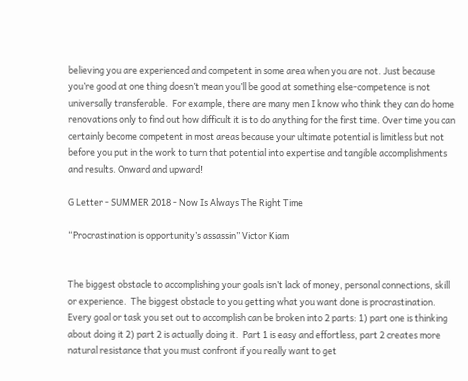believing you are experienced and competent in some area when you are not. Just because you’re good at one thing doesn’t mean you’ll be good at something else-competence is not universally transferable.  For example, there are many men I know who think they can do home renovations only to find out how difficult it is to do anything for the first time. Over time you can certainly become competent in most areas because your ultimate potential is limitless but not before you put in the work to turn that potential into expertise and tangible accomplishments and results. Onward and upward!

G Letter - SUMMER 2018 - Now Is Always The Right Time

“Procrastination is opportunity’s assassin” Victor Kiam


The biggest obstacle to accomplishing your goals isn’t lack of money, personal connections, skill or experience.  The biggest obstacle to you getting what you want done is procrastination. Every goal or task you set out to accomplish can be broken into 2 parts: 1) part one is thinking about doing it 2) part 2 is actually doing it.  Part 1 is easy and effortless, part 2 creates more natural resistance that you must confront if you really want to get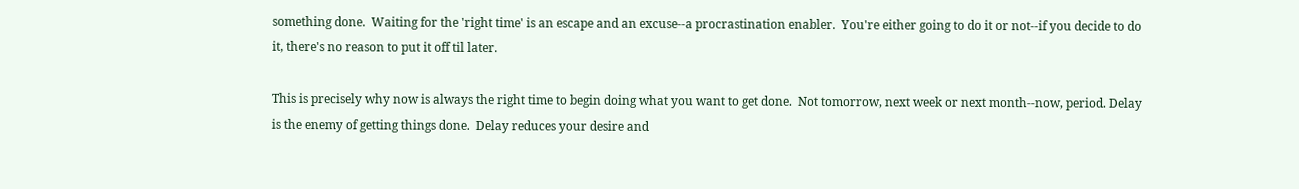something done.  Waiting for the 'right time' is an escape and an excuse--a procrastination enabler.  You're either going to do it or not--if you decide to do it, there's no reason to put it off til later.

This is precisely why now is always the right time to begin doing what you want to get done.  Not tomorrow, next week or next month--now, period. Delay is the enemy of getting things done.  Delay reduces your desire and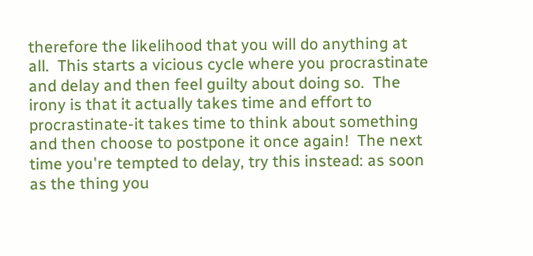therefore the likelihood that you will do anything at all.  This starts a vicious cycle where you procrastinate and delay and then feel guilty about doing so.  The irony is that it actually takes time and effort to procrastinate-it takes time to think about something and then choose to postpone it once again!  The next time you're tempted to delay, try this instead: as soon as the thing you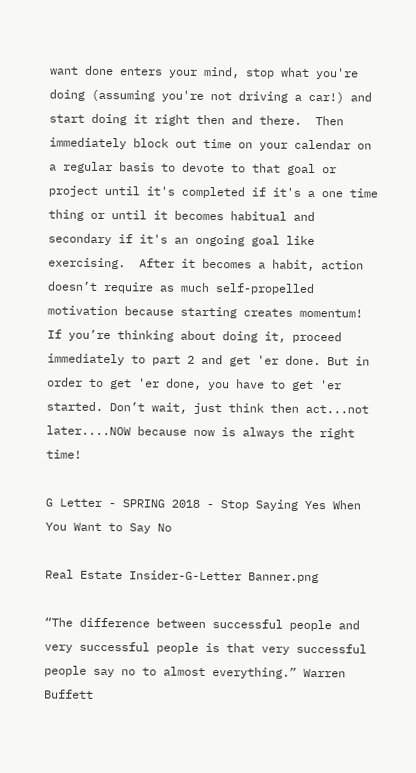want done enters your mind, stop what you're doing (assuming you're not driving a car!) and start doing it right then and there.  Then immediately block out time on your calendar on a regular basis to devote to that goal or project until it's completed if it's a one time thing or until it becomes habitual and secondary if it's an ongoing goal like exercising.  After it becomes a habit, action doesn’t require as much self-propelled motivation because starting creates momentum!  If you’re thinking about doing it, proceed immediately to part 2 and get 'er done. But in order to get 'er done, you have to get 'er started. Don’t wait, just think then act...not later....NOW because now is always the right time!

G Letter - SPRING 2018 - Stop Saying Yes When You Want to Say No

Real Estate Insider-G-Letter Banner.png

“The difference between successful people and very successful people is that very successful people say no to almost everything.” Warren Buffett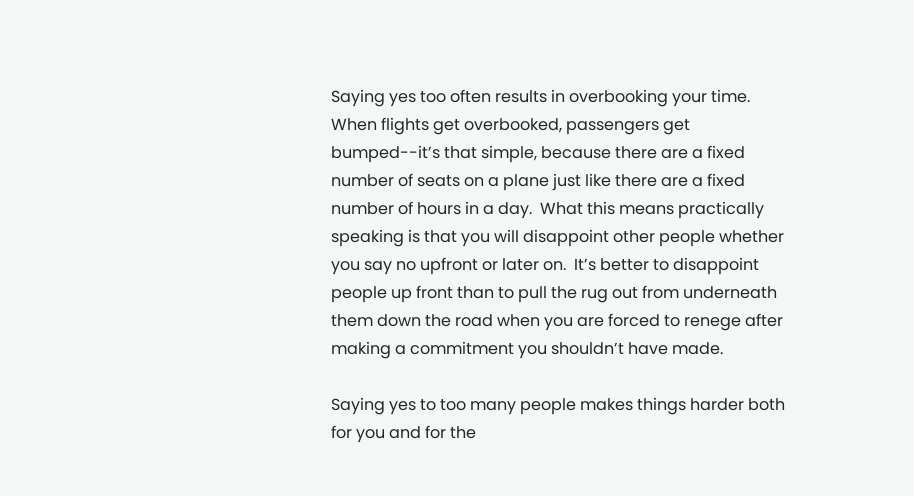Saying yes too often results in overbooking your time.  When flights get overbooked, passengers get bumped--it’s that simple, because there are a fixed number of seats on a plane just like there are a fixed number of hours in a day.  What this means practically speaking is that you will disappoint other people whether you say no upfront or later on.  It’s better to disappoint people up front than to pull the rug out from underneath them down the road when you are forced to renege after making a commitment you shouldn’t have made.

Saying yes to too many people makes things harder both for you and for the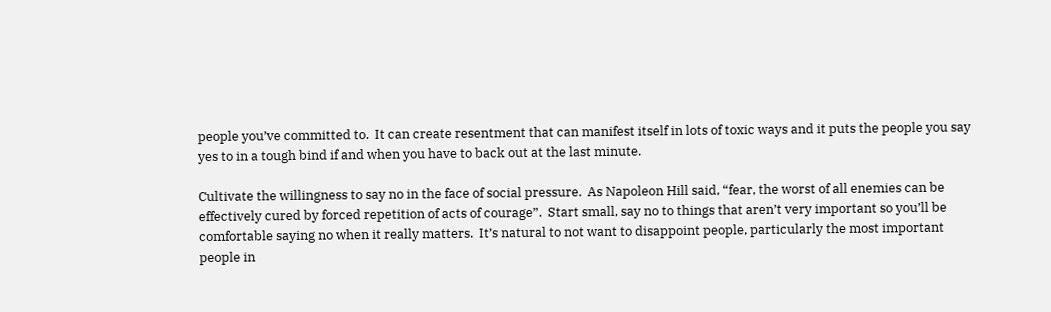people you’ve committed to.  It can create resentment that can manifest itself in lots of toxic ways and it puts the people you say yes to in a tough bind if and when you have to back out at the last minute.

Cultivate the willingness to say no in the face of social pressure.  As Napoleon Hill said, “fear, the worst of all enemies can be effectively cured by forced repetition of acts of courage”.  Start small, say no to things that aren’t very important so you’ll be comfortable saying no when it really matters.  It’s natural to not want to disappoint people, particularly the most important people in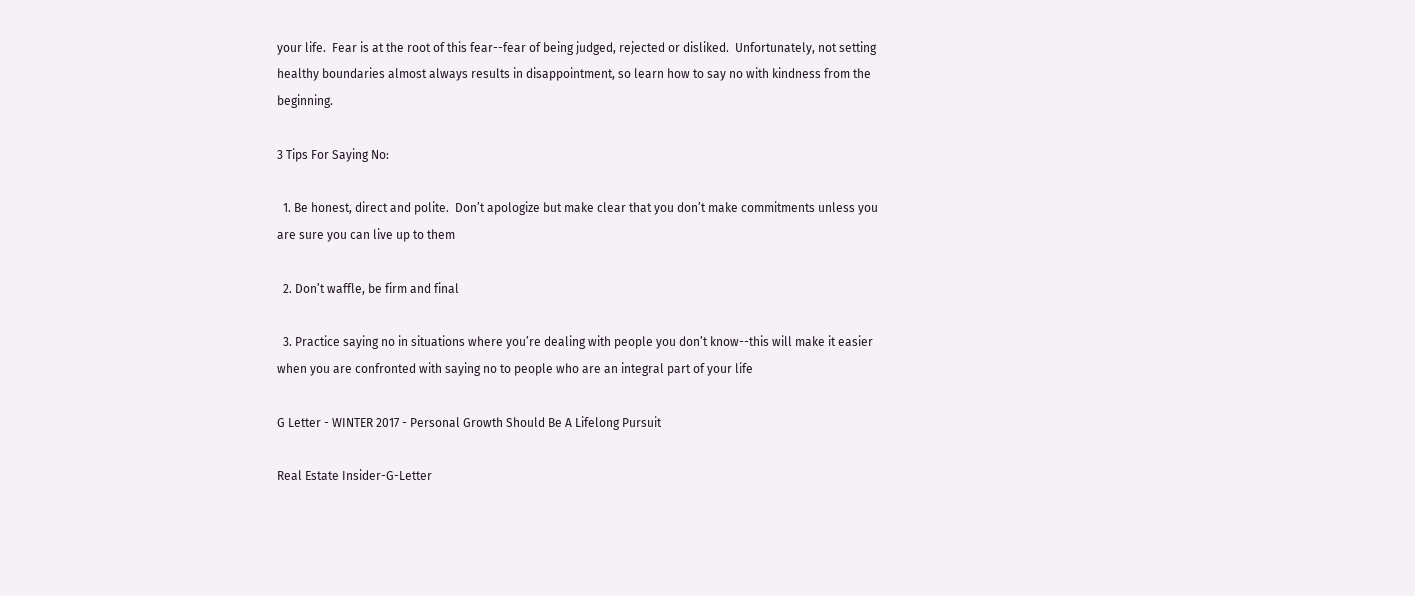your life.  Fear is at the root of this fear--fear of being judged, rejected or disliked.  Unfortunately, not setting healthy boundaries almost always results in disappointment, so learn how to say no with kindness from the beginning.

3 Tips For Saying No:

  1. Be honest, direct and polite.  Don’t apologize but make clear that you don’t make commitments unless you are sure you can live up to them

  2. Don’t waffle, be firm and final

  3. Practice saying no in situations where you’re dealing with people you don’t know--this will make it easier when you are confronted with saying no to people who are an integral part of your life

G Letter - WINTER 2017 - Personal Growth Should Be A Lifelong Pursuit

Real Estate Insider-G-Letter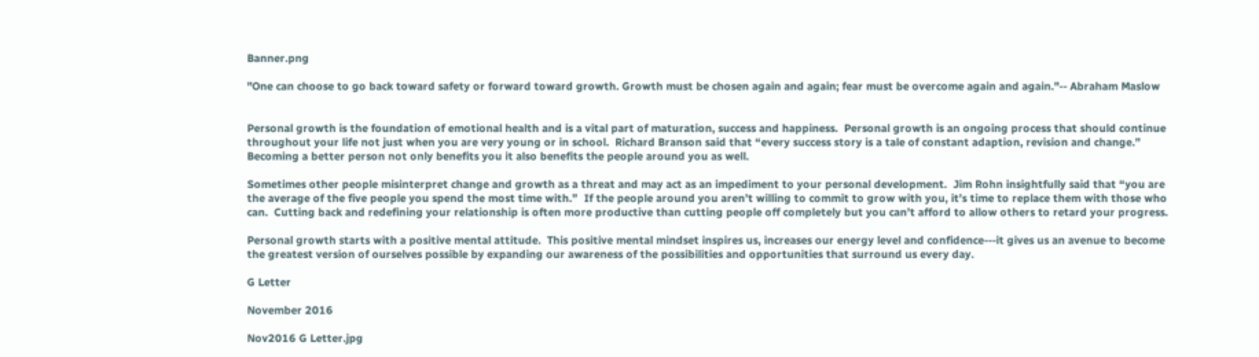Banner.png

"One can choose to go back toward safety or forward toward growth. Growth must be chosen again and again; fear must be overcome again and again."-- Abraham Maslow


Personal growth is the foundation of emotional health and is a vital part of maturation, success and happiness.  Personal growth is an ongoing process that should continue throughout your life not just when you are very young or in school.  Richard Branson said that “every success story is a tale of constant adaption, revision and change.”  Becoming a better person not only benefits you it also benefits the people around you as well.

Sometimes other people misinterpret change and growth as a threat and may act as an impediment to your personal development.  Jim Rohn insightfully said that “you are the average of the five people you spend the most time with.”  If the people around you aren’t willing to commit to grow with you, it’s time to replace them with those who can.  Cutting back and redefining your relationship is often more productive than cutting people off completely but you can’t afford to allow others to retard your progress.

Personal growth starts with a positive mental attitude.  This positive mental mindset inspires us, increases our energy level and confidence---it gives us an avenue to become the greatest version of ourselves possible by expanding our awareness of the possibilities and opportunities that surround us every day.

G Letter

November 2016

Nov2016 G Letter.jpg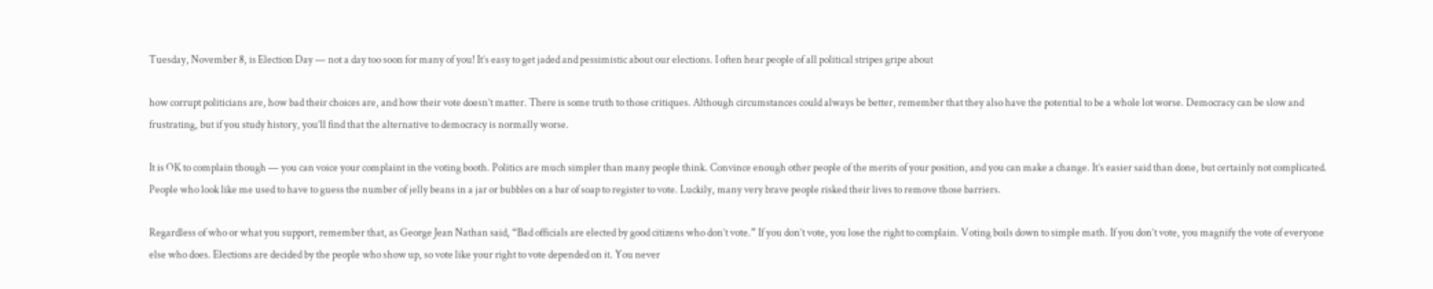Tuesday, November 8, is Election Day — not a day too soon for many of you! It’s easy to get jaded and pessimistic about our elections. I often hear people of all political stripes gripe about

how corrupt politicians are, how bad their choices are, and how their vote doesn’t matter. There is some truth to those critiques. Although circumstances could always be better, remember that they also have the potential to be a whole lot worse. Democracy can be slow and frustrating, but if you study history, you’ll find that the alternative to democracy is normally worse.

It is OK to complain though — you can voice your complaint in the voting booth. Politics are much simpler than many people think. Convince enough other people of the merits of your position, and you can make a change. It’s easier said than done, but certainly not complicated. People who look like me used to have to guess the number of jelly beans in a jar or bubbles on a bar of soap to register to vote. Luckily, many very brave people risked their lives to remove those barriers.

Regardless of who or what you support, remember that, as George Jean Nathan said, “Bad officials are elected by good citizens who don’t vote.” If you don’t vote, you lose the right to complain. Voting boils down to simple math. If you don’t vote, you magnify the vote of everyone else who does. Elections are decided by the people who show up, so vote like your right to vote depended on it. You never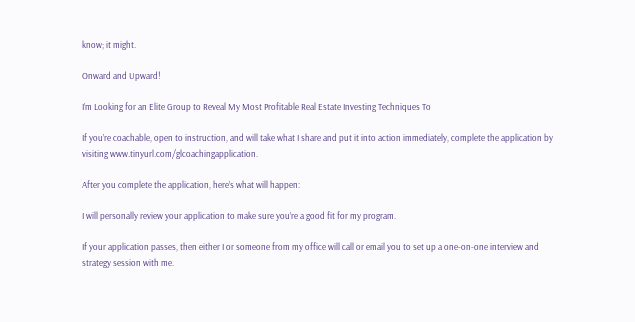know; it might.

Onward and Upward!

I’m Looking for an Elite Group to Reveal My Most Profitable Real Estate Investing Techniques To

If you’re coachable, open to instruction, and will take what I share and put it into action immediately, complete the application by visiting www.tinyurl.com/glcoachingapplication.

After you complete the application, here’s what will happen:

I will personally review your application to make sure you’re a good fit for my program.

If your application passes, then either I or someone from my office will call or email you to set up a one-on-one interview and strategy session with me.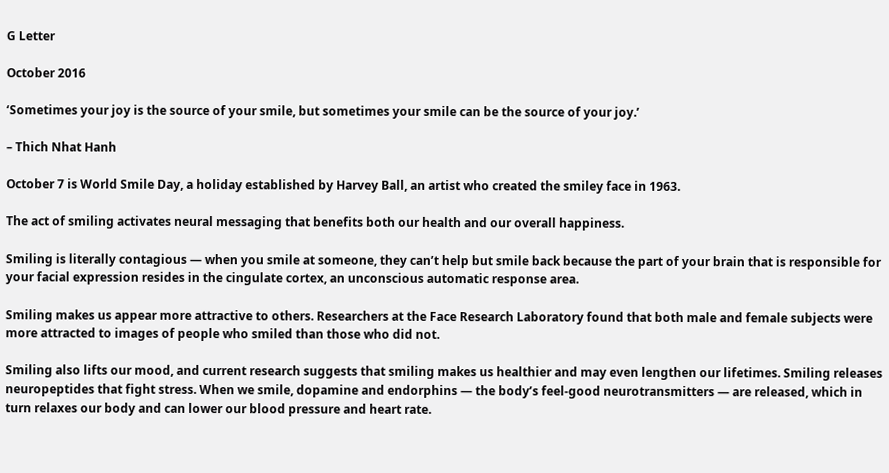G Letter

October 2016

‘Sometimes your joy is the source of your smile, but sometimes your smile can be the source of your joy.’

– Thich Nhat Hanh

October 7 is World Smile Day, a holiday established by Harvey Ball, an artist who created the smiley face in 1963.

The act of smiling activates neural messaging that benefits both our health and our overall happiness.

Smiling is literally contagious — when you smile at someone, they can’t help but smile back because the part of your brain that is responsible for your facial expression resides in the cingulate cortex, an unconscious automatic response area.

Smiling makes us appear more attractive to others. Researchers at the Face Research Laboratory found that both male and female subjects were more attracted to images of people who smiled than those who did not.

Smiling also lifts our mood, and current research suggests that smiling makes us healthier and may even lengthen our lifetimes. Smiling releases neuropeptides that fight stress. When we smile, dopamine and endorphins — the body’s feel-good neurotransmitters — are released, which in turn relaxes our body and can lower our blood pressure and heart rate.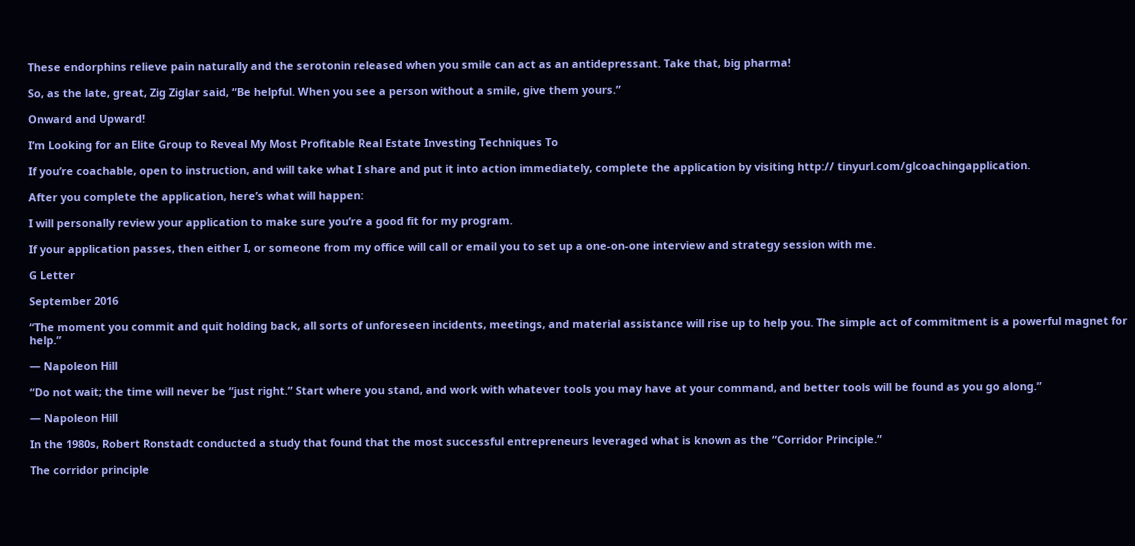These endorphins relieve pain naturally and the serotonin released when you smile can act as an antidepressant. Take that, big pharma!

So, as the late, great, Zig Ziglar said, “Be helpful. When you see a person without a smile, give them yours.”

Onward and Upward!

I’m Looking for an Elite Group to Reveal My Most Profitable Real Estate Investing Techniques To

If you’re coachable, open to instruction, and will take what I share and put it into action immediately, complete the application by visiting http:// tinyurl.com/glcoachingapplication.

After you complete the application, here’s what will happen:

I will personally review your application to make sure you’re a good fit for my program.

If your application passes, then either I, or someone from my office will call or email you to set up a one-on-one interview and strategy session with me.

G Letter

September 2016

“The moment you commit and quit holding back, all sorts of unforeseen incidents, meetings, and material assistance will rise up to help you. The simple act of commitment is a powerful magnet for help.”

— Napoleon Hill

“Do not wait; the time will never be “just right.” Start where you stand, and work with whatever tools you may have at your command, and better tools will be found as you go along.”

— Napoleon Hill

In the 1980s, Robert Ronstadt conducted a study that found that the most successful entrepreneurs leveraged what is known as the “Corridor Principle.”

The corridor principle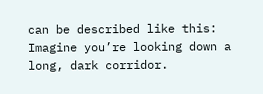can be described like this: Imagine you’re looking down a long, dark corridor.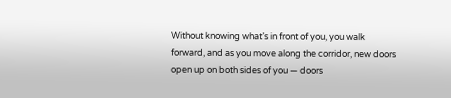Without knowing what’s in front of you, you walk forward, and as you move along the corridor, new doors open up on both sides of you — doors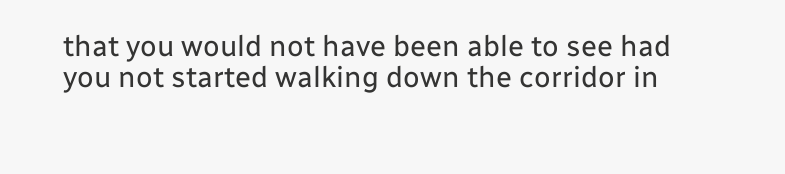that you would not have been able to see had you not started walking down the corridor in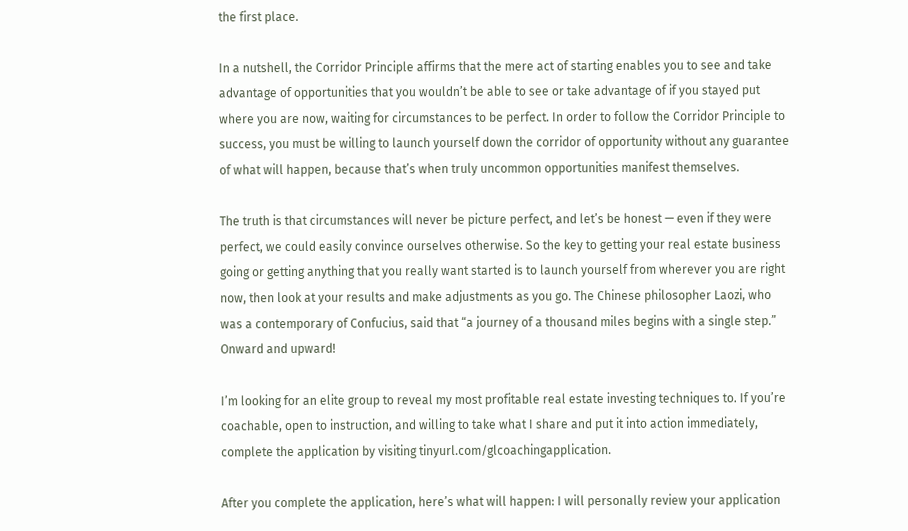the first place.

In a nutshell, the Corridor Principle affirms that the mere act of starting enables you to see and take advantage of opportunities that you wouldn’t be able to see or take advantage of if you stayed put where you are now, waiting for circumstances to be perfect. In order to follow the Corridor Principle to success, you must be willing to launch yourself down the corridor of opportunity without any guarantee of what will happen, because that’s when truly uncommon opportunities manifest themselves.

The truth is that circumstances will never be picture perfect, and let’s be honest — even if they were perfect, we could easily convince ourselves otherwise. So the key to getting your real estate business going or getting anything that you really want started is to launch yourself from wherever you are right now, then look at your results and make adjustments as you go. The Chinese philosopher Laozi, who was a contemporary of Confucius, said that “a journey of a thousand miles begins with a single step.” Onward and upward!

I’m looking for an elite group to reveal my most profitable real estate investing techniques to. If you’re coachable, open to instruction, and willing to take what I share and put it into action immediately, complete the application by visiting tinyurl.com/glcoachingapplication.

After you complete the application, here’s what will happen: I will personally review your application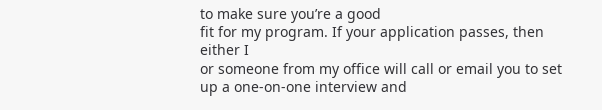to make sure you’re a good
fit for my program. If your application passes, then either I
or someone from my office will call or email you to set up a one-on-one interview and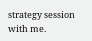strategy session with me.